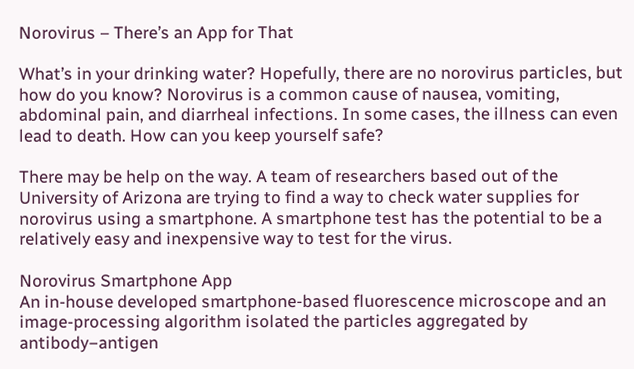Norovirus – There’s an App for That

What’s in your drinking water? Hopefully, there are no norovirus particles, but how do you know? Norovirus is a common cause of nausea, vomiting, abdominal pain, and diarrheal infections. In some cases, the illness can even lead to death. How can you keep yourself safe?

There may be help on the way. A team of researchers based out of the University of Arizona are trying to find a way to check water supplies for norovirus using a smartphone. A smartphone test has the potential to be a relatively easy and inexpensive way to test for the virus.

Norovirus Smartphone App
An in-house developed smartphone-based fluorescence microscope and an image-processing algorithm isolated the particles aggregated by antibody−antigen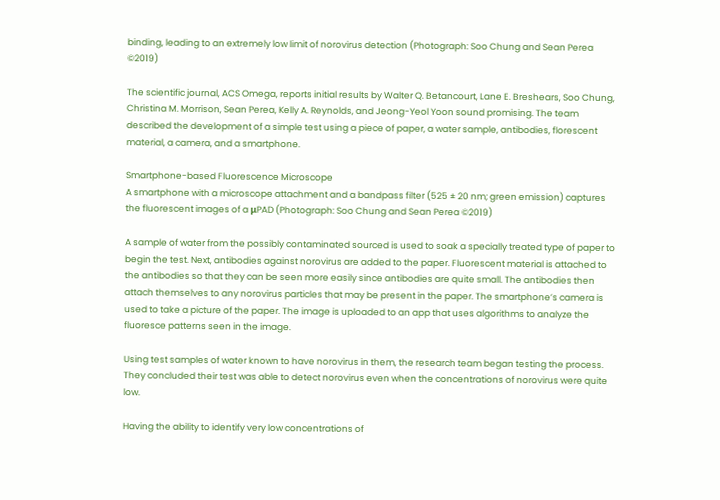binding, leading to an extremely low limit of norovirus detection (Photograph: Soo Chung and Sean Perea ©2019)

The scientific journal, ACS Omega, reports initial results by Walter Q. Betancourt, Lane E. Breshears, Soo Chung, Christina M. Morrison, Sean Perea, Kelly A. Reynolds, and Jeong-Yeol Yoon sound promising. The team described the development of a simple test using a piece of paper, a water sample, antibodies, florescent material, a camera, and a smartphone.

Smartphone-based Fluorescence Microscope
A smartphone with a microscope attachment and a bandpass filter (525 ± 20 nm; green emission) captures the fluorescent images of a μPAD (Photograph: Soo Chung and Sean Perea ©2019)

A sample of water from the possibly contaminated sourced is used to soak a specially treated type of paper to begin the test. Next, antibodies against norovirus are added to the paper. Fluorescent material is attached to the antibodies so that they can be seen more easily since antibodies are quite small. The antibodies then attach themselves to any norovirus particles that may be present in the paper. The smartphone’s camera is used to take a picture of the paper. The image is uploaded to an app that uses algorithms to analyze the fluoresce patterns seen in the image.

Using test samples of water known to have norovirus in them, the research team began testing the process. They concluded their test was able to detect norovirus even when the concentrations of norovirus were quite low.

Having the ability to identify very low concentrations of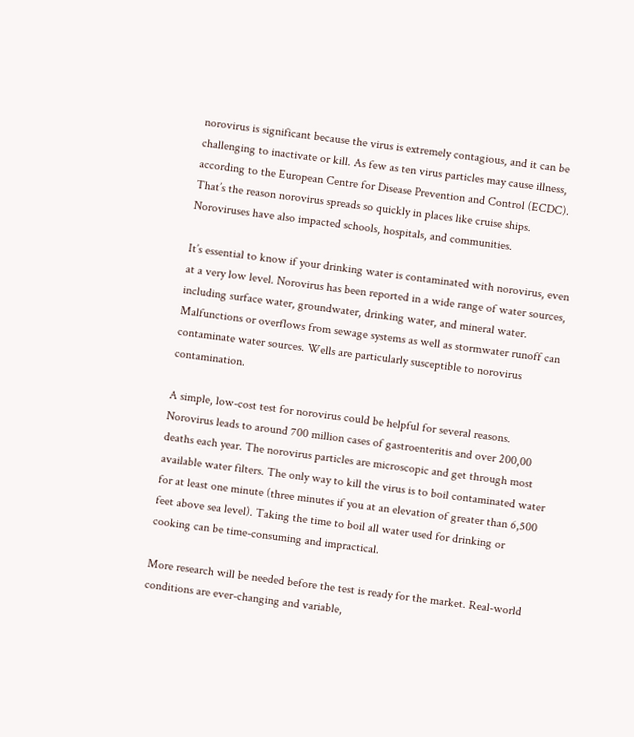norovirus is significant because the virus is extremely contagious, and it can be challenging to inactivate or kill. As few as ten virus particles may cause illness, according to the European Centre for Disease Prevention and Control (ECDC). That’s the reason norovirus spreads so quickly in places like cruise ships. Noroviruses have also impacted schools, hospitals, and communities.

It’s essential to know if your drinking water is contaminated with norovirus, even at a very low level. Norovirus has been reported in a wide range of water sources, including surface water, groundwater, drinking water, and mineral water. Malfunctions or overflows from sewage systems as well as stormwater runoff can contaminate water sources. Wells are particularly susceptible to norovirus contamination.

A simple, low-cost test for norovirus could be helpful for several reasons. Norovirus leads to around 700 million cases of gastroenteritis and over 200,00 deaths each year. The norovirus particles are microscopic and get through most available water filters. The only way to kill the virus is to boil contaminated water for at least one minute (three minutes if you at an elevation of greater than 6,500 feet above sea level). Taking the time to boil all water used for drinking or cooking can be time-consuming and impractical.

More research will be needed before the test is ready for the market. Real-world conditions are ever-changing and variable,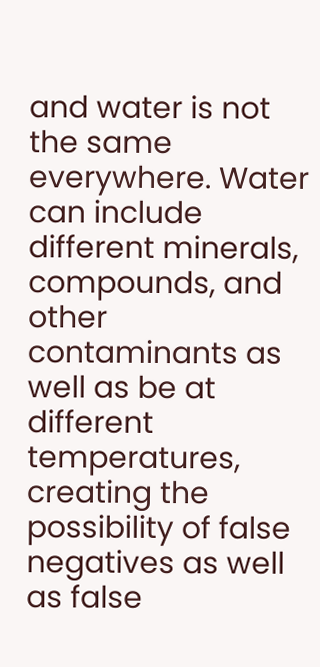and water is not the same everywhere. Water can include different minerals, compounds, and other contaminants as well as be at different temperatures, creating the possibility of false negatives as well as false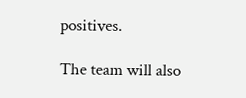positives.

The team will also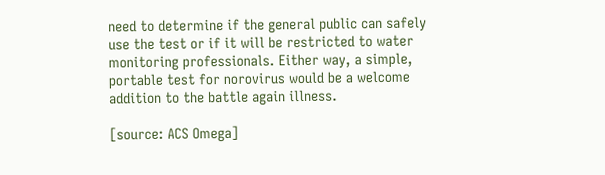need to determine if the general public can safely use the test or if it will be restricted to water monitoring professionals. Either way, a simple, portable test for norovirus would be a welcome addition to the battle again illness.

[source: ACS Omega]